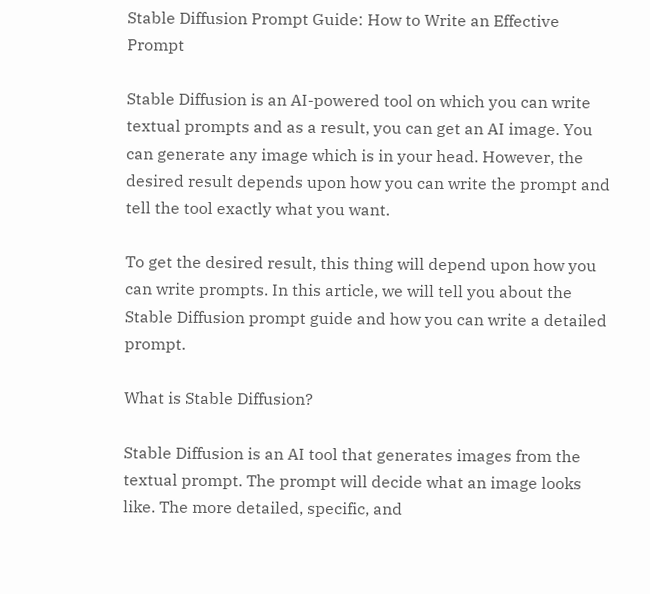Stable Diffusion Prompt Guide: How to Write an Effective Prompt

Stable Diffusion is an AI-powered tool on which you can write textual prompts and as a result, you can get an AI image. You can generate any image which is in your head. However, the desired result depends upon how you can write the prompt and tell the tool exactly what you want.

To get the desired result, this thing will depend upon how you can write prompts. In this article, we will tell you about the Stable Diffusion prompt guide and how you can write a detailed prompt.

What is Stable Diffusion?

Stable Diffusion is an AI tool that generates images from the textual prompt. The prompt will decide what an image looks like. The more detailed, specific, and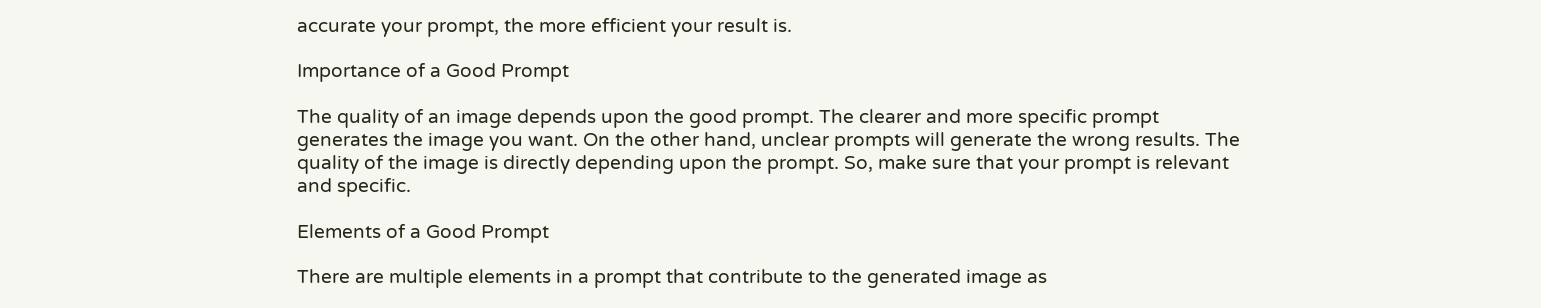accurate your prompt, the more efficient your result is.

Importance of a Good Prompt

The quality of an image depends upon the good prompt. The clearer and more specific prompt generates the image you want. On the other hand, unclear prompts will generate the wrong results. The quality of the image is directly depending upon the prompt. So, make sure that your prompt is relevant and specific.

Elements of a Good Prompt

There are multiple elements in a prompt that contribute to the generated image as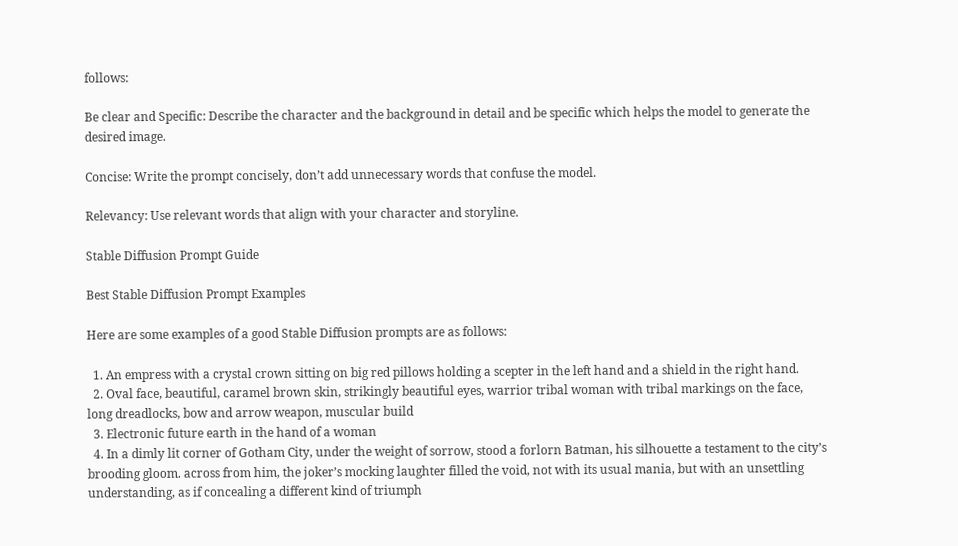follows:

Be clear and Specific: Describe the character and the background in detail and be specific which helps the model to generate the desired image.

Concise: Write the prompt concisely, don’t add unnecessary words that confuse the model.

Relevancy: Use relevant words that align with your character and storyline.

Stable Diffusion Prompt Guide

Best Stable Diffusion Prompt Examples

Here are some examples of a good Stable Diffusion prompts are as follows:

  1. An empress with a crystal crown sitting on big red pillows holding a scepter in the left hand and a shield in the right hand.
  2. Oval face, beautiful, caramel brown skin, strikingly beautiful eyes, warrior tribal woman with tribal markings on the face, long dreadlocks, bow and arrow weapon, muscular build
  3. Electronic future earth in the hand of a woman
  4. In a dimly lit corner of Gotham City, under the weight of sorrow, stood a forlorn Batman, his silhouette a testament to the city’s brooding gloom. across from him, the joker’s mocking laughter filled the void, not with its usual mania, but with an unsettling understanding, as if concealing a different kind of triumph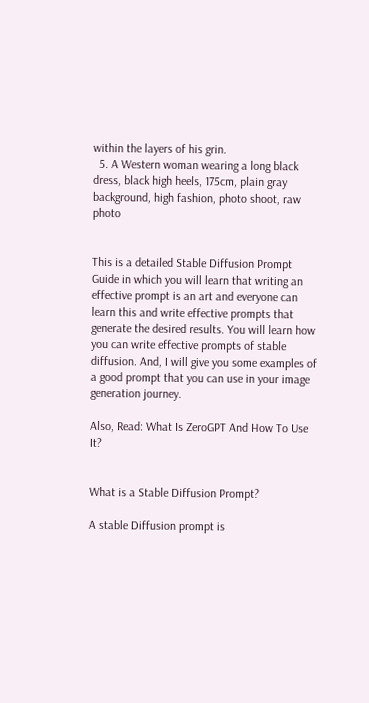within the layers of his grin.
  5. A Western woman wearing a long black dress, black high heels, 175cm, plain gray background, high fashion, photo shoot, raw photo


This is a detailed Stable Diffusion Prompt Guide in which you will learn that writing an effective prompt is an art and everyone can learn this and write effective prompts that generate the desired results. You will learn how you can write effective prompts of stable diffusion. And, I will give you some examples of a good prompt that you can use in your image generation journey.

Also, Read: What Is ZeroGPT And How To Use It?


What is a Stable Diffusion Prompt?

A stable Diffusion prompt is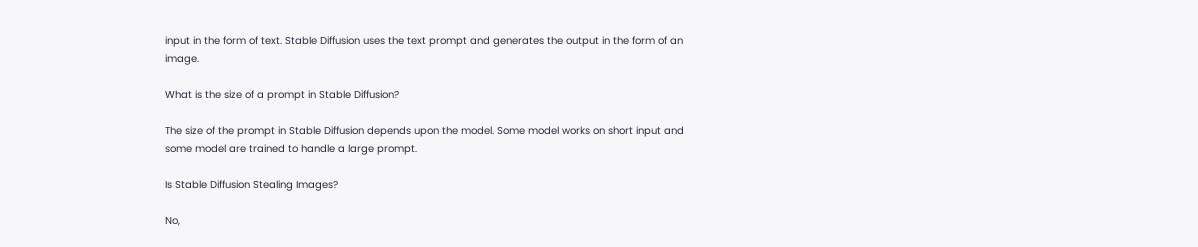input in the form of text. Stable Diffusion uses the text prompt and generates the output in the form of an image.

What is the size of a prompt in Stable Diffusion?

The size of the prompt in Stable Diffusion depends upon the model. Some model works on short input and some model are trained to handle a large prompt.

Is Stable Diffusion Stealing Images?

No,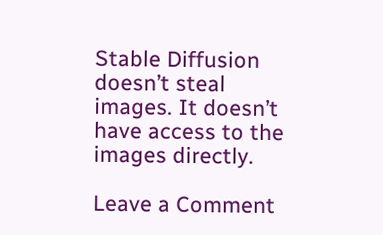Stable Diffusion doesn’t steal images. It doesn’t have access to the images directly.

Leave a Comment